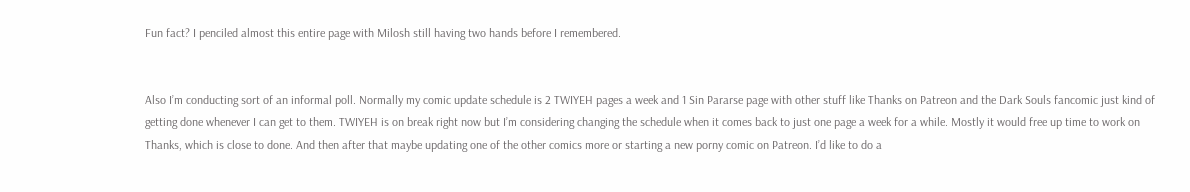Fun fact? I penciled almost this entire page with Milosh still having two hands before I remembered.


Also I’m conducting sort of an informal poll. Normally my comic update schedule is 2 TWIYEH pages a week and 1 Sin Pararse page with other stuff like Thanks on Patreon and the Dark Souls fancomic just kind of getting done whenever I can get to them. TWIYEH is on break right now but I’m considering changing the schedule when it comes back to just one page a week for a while. Mostly it would free up time to work on Thanks, which is close to done. And then after that maybe updating one of the other comics more or starting a new porny comic on Patreon. I’d like to do a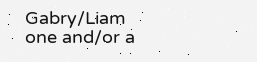Gabry/Liam one and/or a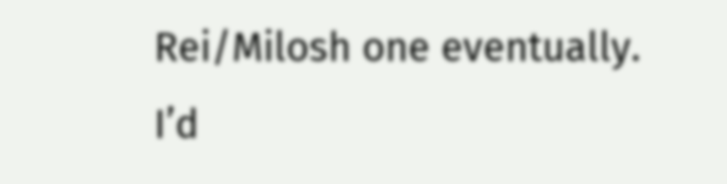Rei/Milosh one eventually. I’d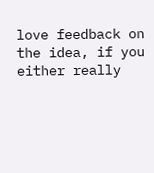love feedback on the idea, if you either really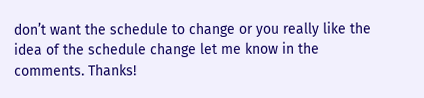don’t want the schedule to change or you really like the idea of the schedule change let me know in the comments. Thanks!